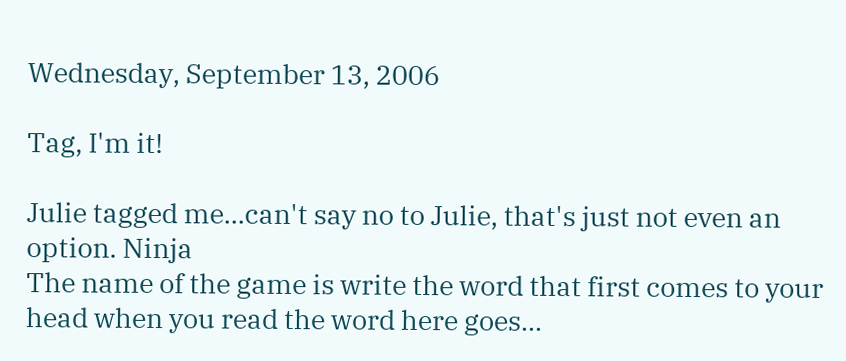Wednesday, September 13, 2006

Tag, I'm it!

Julie tagged me...can't say no to Julie, that's just not even an option. Ninja
The name of the game is write the word that first comes to your head when you read the word here goes...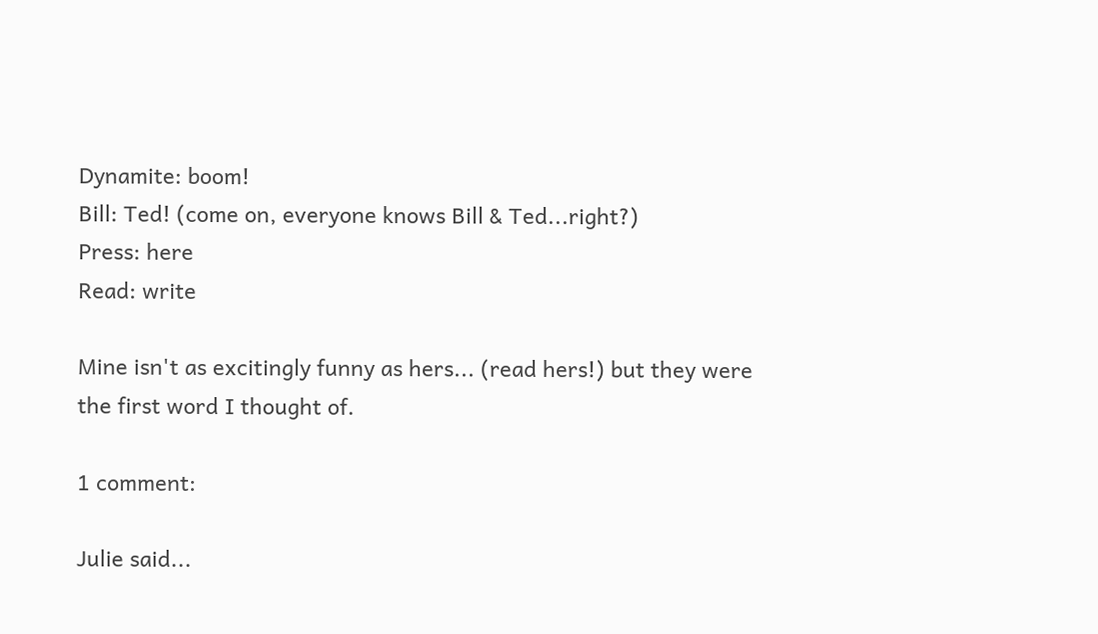Dynamite: boom!
Bill: Ted! (come on, everyone knows Bill & Ted...right?)
Press: here
Read: write

Mine isn't as excitingly funny as hers... (read hers!) but they were the first word I thought of.

1 comment:

Julie said...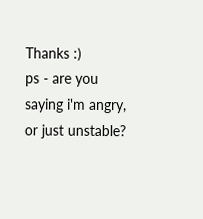Thanks :)
ps - are you saying i'm angry, or just unstable?